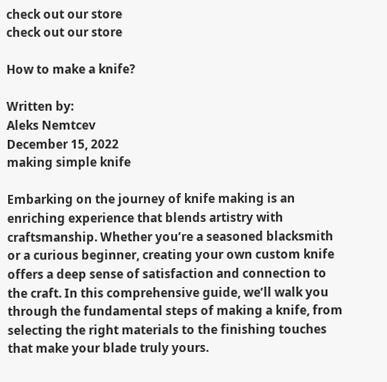check out our store
check out our store

How to make a knife?

Written by:
Aleks Nemtcev
December 15, 2022
making simple knife

Embarking on the journey of knife making is an enriching experience that blends artistry with craftsmanship. Whether you’re a seasoned blacksmith or a curious beginner, creating your own custom knife offers a deep sense of satisfaction and connection to the craft. In this comprehensive guide, we’ll walk you through the fundamental steps of making a knife, from selecting the right materials to the finishing touches that make your blade truly yours.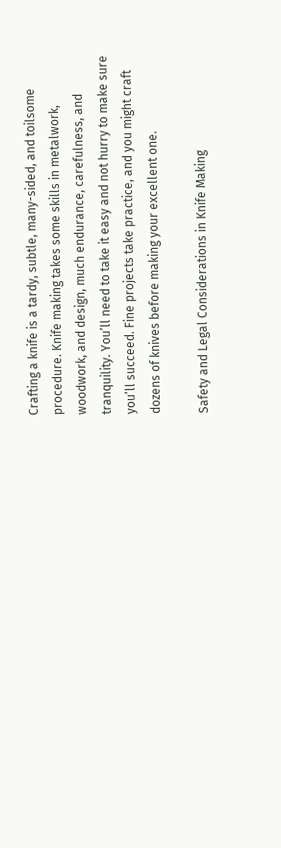Crafting a knife is a tardy, subtle, many-sided, and toilsome procedure. Knife making takes some skills in metalwork, woodwork, and design, much endurance, carefulness, and tranquility. You’ll need to take it easy and not hurry to make sure you’ll succeed. Fine projects take practice, and you might craft dozens of knives before making your excellent one.

Safety and Legal Considerations in Knife Making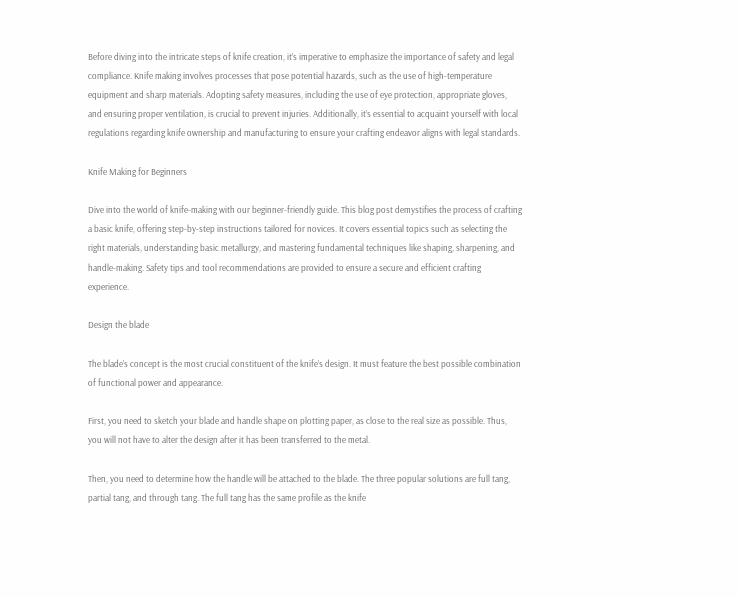Before diving into the intricate steps of knife creation, it’s imperative to emphasize the importance of safety and legal compliance. Knife making involves processes that pose potential hazards, such as the use of high-temperature equipment and sharp materials. Adopting safety measures, including the use of eye protection, appropriate gloves, and ensuring proper ventilation, is crucial to prevent injuries. Additionally, it’s essential to acquaint yourself with local regulations regarding knife ownership and manufacturing to ensure your crafting endeavor aligns with legal standards.

Knife Making for Beginners

Dive into the world of knife-making with our beginner-friendly guide. This blog post demystifies the process of crafting a basic knife, offering step-by-step instructions tailored for novices. It covers essential topics such as selecting the right materials, understanding basic metallurgy, and mastering fundamental techniques like shaping, sharpening, and handle-making. Safety tips and tool recommendations are provided to ensure a secure and efficient crafting experience.

Design the blade

The blade’s concept is the most crucial constituent of the knife’s design. It must feature the best possible combination of functional power and appearance.

First, you need to sketch your blade and handle shape on plotting paper, as close to the real size as possible. Thus, you will not have to alter the design after it has been transferred to the metal.

Then, you need to determine how the handle will be attached to the blade. The three popular solutions are full tang, partial tang, and through tang. The full tang has the same profile as the knife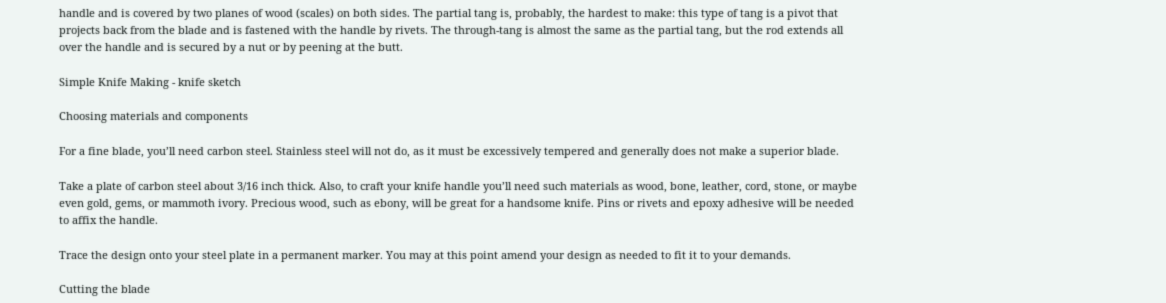handle and is covered by two planes of wood (scales) on both sides. The partial tang is, probably, the hardest to make: this type of tang is a pivot that projects back from the blade and is fastened with the handle by rivets. The through-tang is almost the same as the partial tang, but the rod extends all over the handle and is secured by a nut or by peening at the butt.

Simple Knife Making - knife sketch

Choosing materials and components

For a fine blade, you’ll need carbon steel. Stainless steel will not do, as it must be excessively tempered and generally does not make a superior blade.

Take a plate of carbon steel about 3/16 inch thick. Also, to craft your knife handle you’ll need such materials as wood, bone, leather, cord, stone, or maybe even gold, gems, or mammoth ivory. Precious wood, such as ebony, will be great for a handsome knife. Pins or rivets and epoxy adhesive will be needed to affix the handle.

Trace the design onto your steel plate in a permanent marker. You may at this point amend your design as needed to fit it to your demands.

Cutting the blade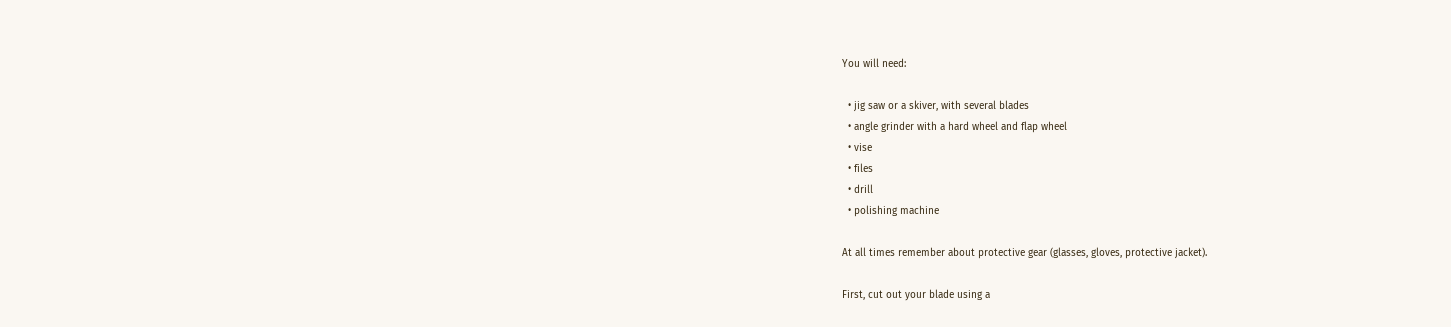You will need:

  • jig saw or a skiver, with several blades
  • angle grinder with a hard wheel and flap wheel
  • vise
  • files
  • drill
  • polishing machine

At all times remember about protective gear (glasses, gloves, protective jacket).

First, cut out your blade using a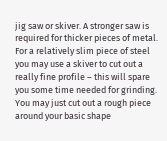jig saw or skiver. A stronger saw is required for thicker pieces of metal. For a relatively slim piece of steel you may use a skiver to cut out a really fine profile – this will spare you some time needed for grinding. You may just cut out a rough piece around your basic shape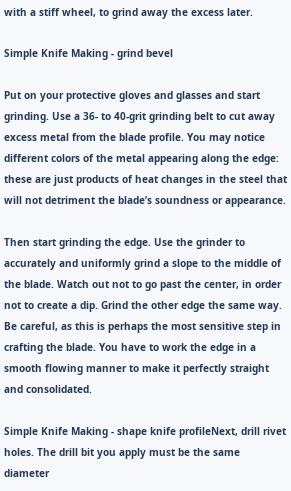with a stiff wheel, to grind away the excess later.

Simple Knife Making - grind bevel

Put on your protective gloves and glasses and start grinding. Use a 36- to 40-grit grinding belt to cut away excess metal from the blade profile. You may notice different colors of the metal appearing along the edge: these are just products of heat changes in the steel that will not detriment the blade’s soundness or appearance.

Then start grinding the edge. Use the grinder to accurately and uniformly grind a slope to the middle of the blade. Watch out not to go past the center, in order not to create a dip. Grind the other edge the same way. Be careful, as this is perhaps the most sensitive step in crafting the blade. You have to work the edge in a smooth flowing manner to make it perfectly straight and consolidated.

Simple Knife Making - shape knife profileNext, drill rivet holes. The drill bit you apply must be the same diameter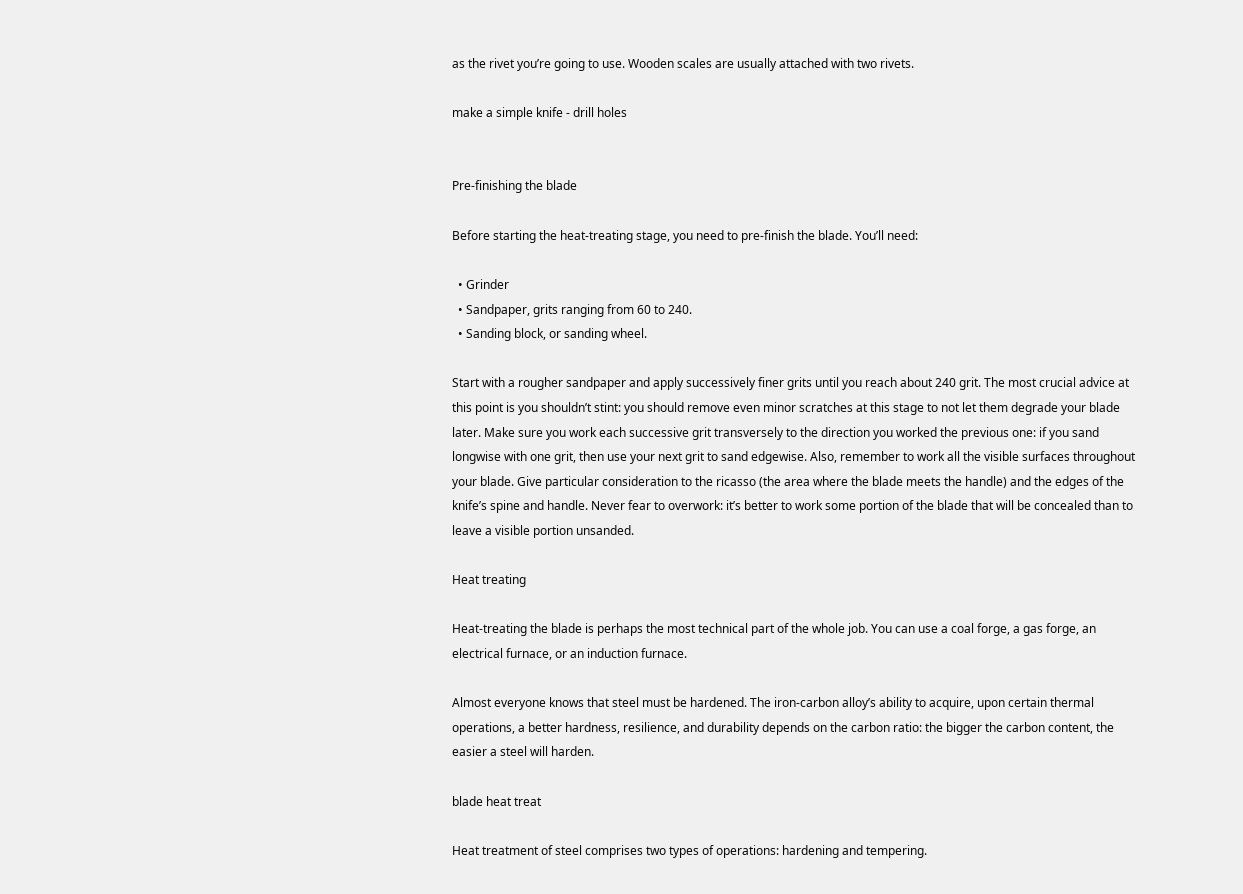as the rivet you’re going to use. Wooden scales are usually attached with two rivets.

make a simple knife - drill holes


Pre-finishing the blade

Before starting the heat-treating stage, you need to pre-finish the blade. You’ll need:

  • Grinder
  • Sandpaper, grits ranging from 60 to 240.
  • Sanding block, or sanding wheel.

Start with a rougher sandpaper and apply successively finer grits until you reach about 240 grit. The most crucial advice at this point is you shouldn’t stint: you should remove even minor scratches at this stage to not let them degrade your blade later. Make sure you work each successive grit transversely to the direction you worked the previous one: if you sand longwise with one grit, then use your next grit to sand edgewise. Also, remember to work all the visible surfaces throughout your blade. Give particular consideration to the ricasso (the area where the blade meets the handle) and the edges of the knife’s spine and handle. Never fear to overwork: it’s better to work some portion of the blade that will be concealed than to leave a visible portion unsanded.

Heat treating

Heat-treating the blade is perhaps the most technical part of the whole job. You can use a coal forge, a gas forge, an electrical furnace, or an induction furnace.

Almost everyone knows that steel must be hardened. The iron-carbon alloy’s ability to acquire, upon certain thermal operations, a better hardness, resilience, and durability depends on the carbon ratio: the bigger the carbon content, the easier a steel will harden.

blade heat treat

Heat treatment of steel comprises two types of operations: hardening and tempering.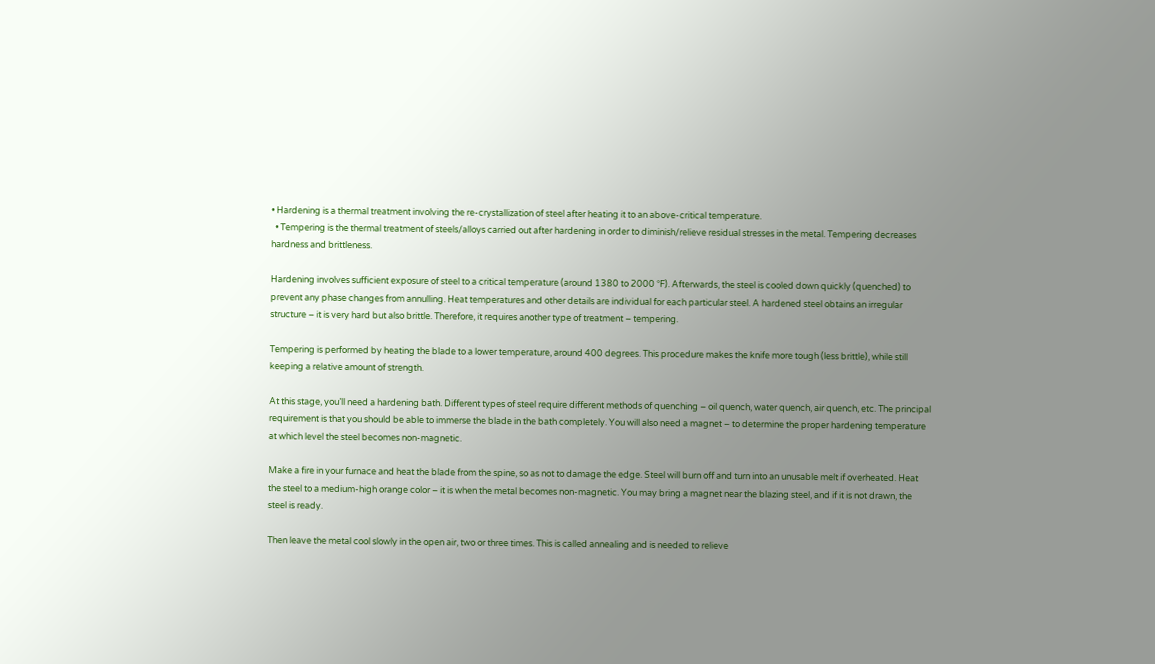• Hardening is a thermal treatment involving the re-crystallization of steel after heating it to an above-critical temperature.
  • Tempering is the thermal treatment of steels/alloys carried out after hardening in order to diminish/relieve residual stresses in the metal. Tempering decreases hardness and brittleness.

Hardening involves sufficient exposure of steel to a critical temperature (around 1380 to 2000 °F). Afterwards, the steel is cooled down quickly (quenched) to prevent any phase changes from annulling. Heat temperatures and other details are individual for each particular steel. A hardened steel obtains an irregular structure – it is very hard but also brittle. Therefore, it requires another type of treatment – tempering.

Tempering is performed by heating the blade to a lower temperature, around 400 degrees. This procedure makes the knife more tough (less brittle), while still keeping a relative amount of strength.

At this stage, you’ll need a hardening bath. Different types of steel require different methods of quenching – oil quench, water quench, air quench, etc. The principal requirement is that you should be able to immerse the blade in the bath completely. You will also need a magnet – to determine the proper hardening temperature at which level the steel becomes non-magnetic.

Make a fire in your furnace and heat the blade from the spine, so as not to damage the edge. Steel will burn off and turn into an unusable melt if overheated. Heat the steel to a medium-high orange color – it is when the metal becomes non-magnetic. You may bring a magnet near the blazing steel, and if it is not drawn, the steel is ready.

Then leave the metal cool slowly in the open air, two or three times. This is called annealing and is needed to relieve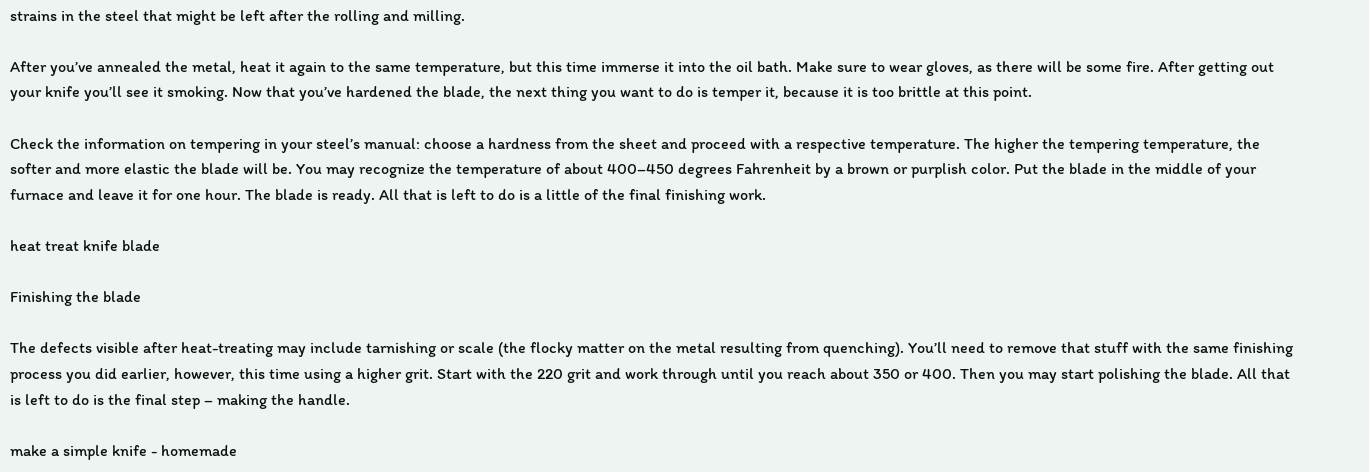strains in the steel that might be left after the rolling and milling.

After you’ve annealed the metal, heat it again to the same temperature, but this time immerse it into the oil bath. Make sure to wear gloves, as there will be some fire. After getting out your knife you’ll see it smoking. Now that you’ve hardened the blade, the next thing you want to do is temper it, because it is too brittle at this point.

Check the information on tempering in your steel’s manual: choose a hardness from the sheet and proceed with a respective temperature. The higher the tempering temperature, the softer and more elastic the blade will be. You may recognize the temperature of about 400–450 degrees Fahrenheit by a brown or purplish color. Put the blade in the middle of your furnace and leave it for one hour. The blade is ready. All that is left to do is a little of the final finishing work.

heat treat knife blade

Finishing the blade

The defects visible after heat-treating may include tarnishing or scale (the flocky matter on the metal resulting from quenching). You’ll need to remove that stuff with the same finishing process you did earlier, however, this time using a higher grit. Start with the 220 grit and work through until you reach about 350 or 400. Then you may start polishing the blade. All that is left to do is the final step – making the handle.

make a simple knife - homemade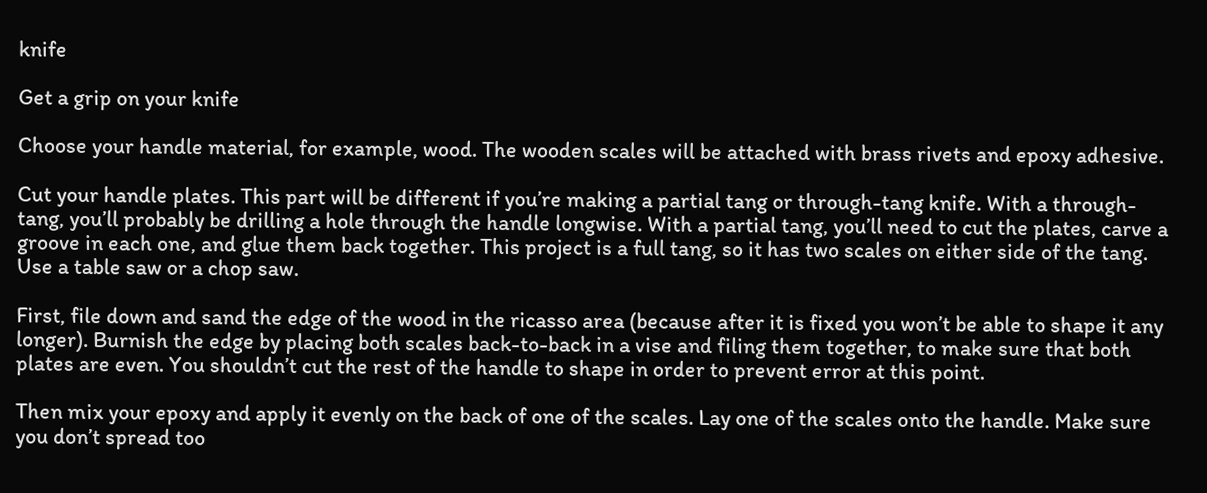knife

Get a grip on your knife

Choose your handle material, for example, wood. The wooden scales will be attached with brass rivets and epoxy adhesive.

Cut your handle plates. This part will be different if you’re making a partial tang or through-tang knife. With a through-tang, you’ll probably be drilling a hole through the handle longwise. With a partial tang, you’ll need to cut the plates, carve a groove in each one, and glue them back together. This project is a full tang, so it has two scales on either side of the tang. Use a table saw or a chop saw.

First, file down and sand the edge of the wood in the ricasso area (because after it is fixed you won’t be able to shape it any longer). Burnish the edge by placing both scales back-to-back in a vise and filing them together, to make sure that both plates are even. You shouldn’t cut the rest of the handle to shape in order to prevent error at this point.

Then mix your epoxy and apply it evenly on the back of one of the scales. Lay one of the scales onto the handle. Make sure you don’t spread too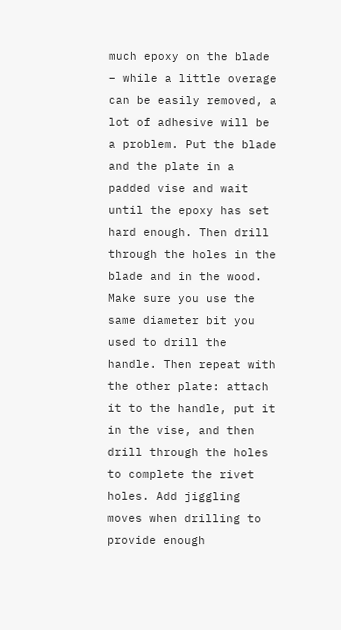much epoxy on the blade – while a little overage can be easily removed, a lot of adhesive will be a problem. Put the blade and the plate in a padded vise and wait until the epoxy has set hard enough. Then drill through the holes in the blade and in the wood. Make sure you use the same diameter bit you used to drill the handle. Then repeat with the other plate: attach it to the handle, put it in the vise, and then drill through the holes to complete the rivet holes. Add jiggling moves when drilling to provide enough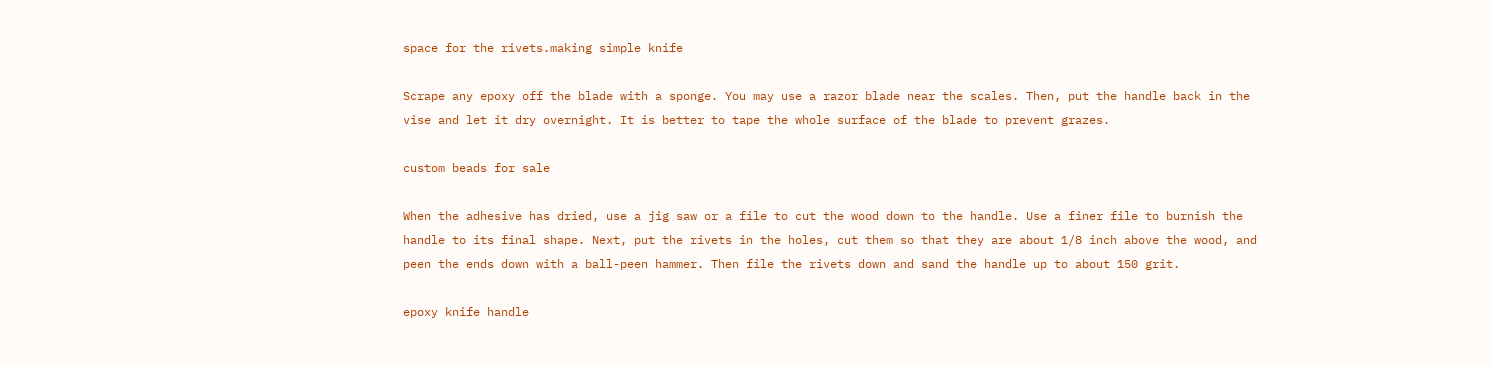space for the rivets.making simple knife

Scrape any epoxy off the blade with a sponge. You may use a razor blade near the scales. Then, put the handle back in the vise and let it dry overnight. It is better to tape the whole surface of the blade to prevent grazes.

custom beads for sale

When the adhesive has dried, use a jig saw or a file to cut the wood down to the handle. Use a finer file to burnish the handle to its final shape. Next, put the rivets in the holes, cut them so that they are about 1/8 inch above the wood, and peen the ends down with a ball-peen hammer. Then file the rivets down and sand the handle up to about 150 grit.

epoxy knife handle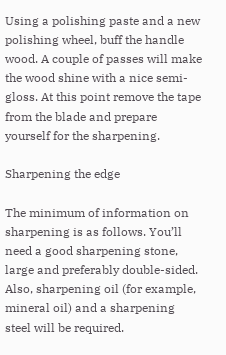Using a polishing paste and a new polishing wheel, buff the handle wood. A couple of passes will make the wood shine with a nice semi-gloss. At this point remove the tape from the blade and prepare yourself for the sharpening.

Sharpening the edge

The minimum of information on sharpening is as follows. You’ll need a good sharpening stone, large and preferably double-sided. Also, sharpening oil (for example, mineral oil) and a sharpening steel will be required.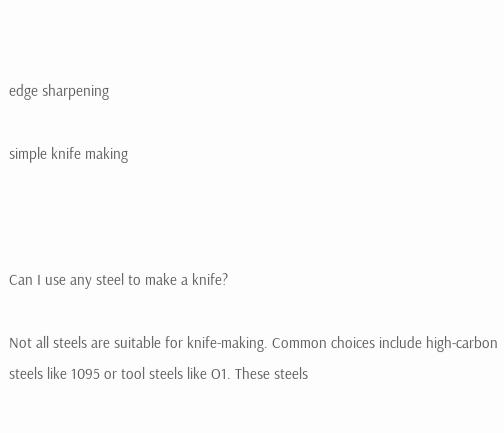edge sharpening

simple knife making



Can I use any steel to make a knife?

Not all steels are suitable for knife-making. Common choices include high-carbon steels like 1095 or tool steels like O1. These steels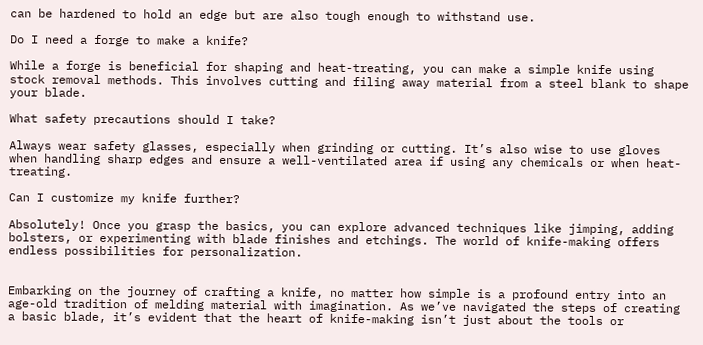can be hardened to hold an edge but are also tough enough to withstand use.

Do I need a forge to make a knife?

While a forge is beneficial for shaping and heat-treating, you can make a simple knife using stock removal methods. This involves cutting and filing away material from a steel blank to shape your blade.

What safety precautions should I take?

Always wear safety glasses, especially when grinding or cutting. It’s also wise to use gloves when handling sharp edges and ensure a well-ventilated area if using any chemicals or when heat-treating.

Can I customize my knife further?

Absolutely! Once you grasp the basics, you can explore advanced techniques like jimping, adding bolsters, or experimenting with blade finishes and etchings. The world of knife-making offers endless possibilities for personalization.


Embarking on the journey of crafting a knife, no matter how simple is a profound entry into an age-old tradition of melding material with imagination. As we’ve navigated the steps of creating a basic blade, it’s evident that the heart of knife-making isn’t just about the tools or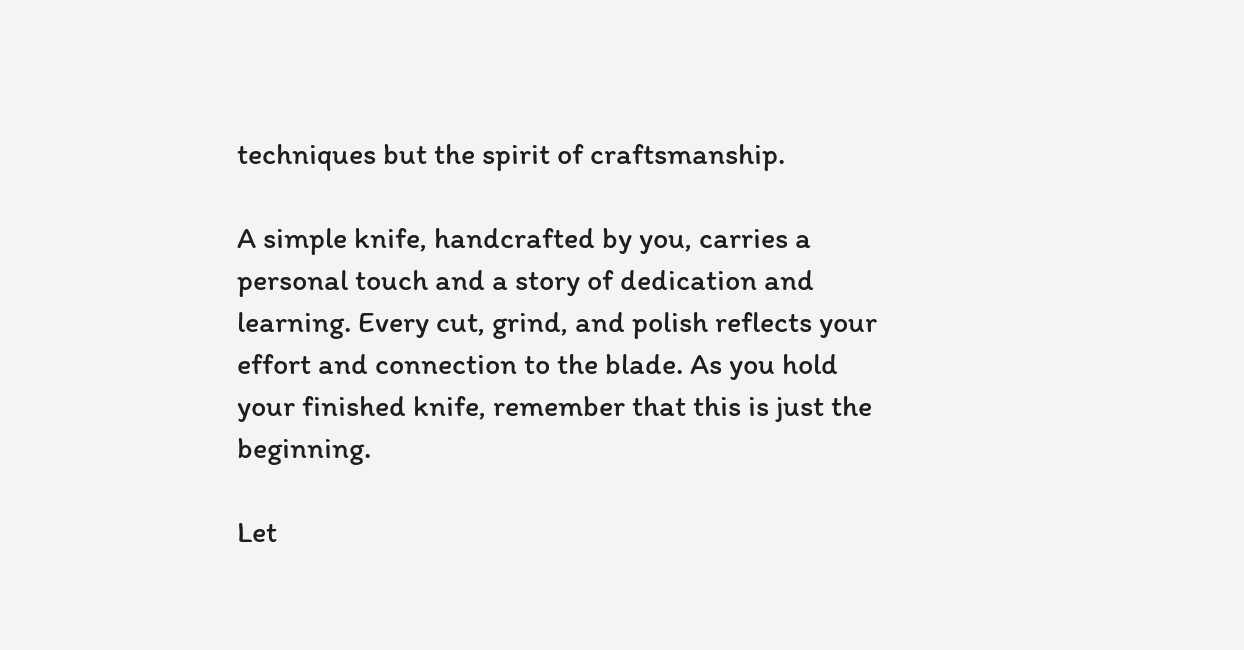techniques but the spirit of craftsmanship.

A simple knife, handcrafted by you, carries a personal touch and a story of dedication and learning. Every cut, grind, and polish reflects your effort and connection to the blade. As you hold your finished knife, remember that this is just the beginning.

Let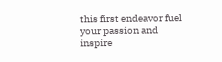this first endeavor fuel your passion and inspire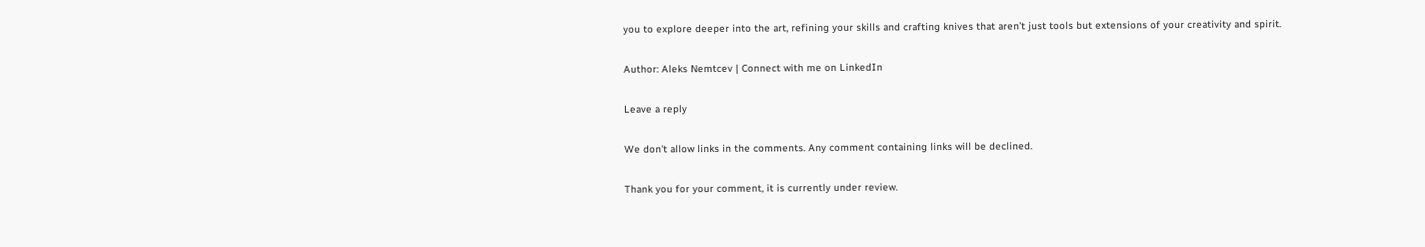you to explore deeper into the art, refining your skills and crafting knives that aren’t just tools but extensions of your creativity and spirit.

Author: Aleks Nemtcev | Connect with me on LinkedIn

Leave a reply

We don't allow links in the comments. Any comment containing links will be declined.

Thank you for your comment, it is currently under review.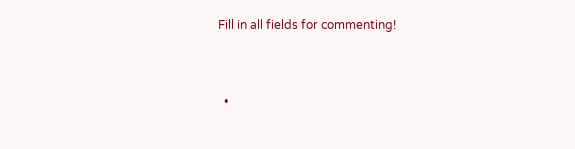Fill in all fields for commenting!


  •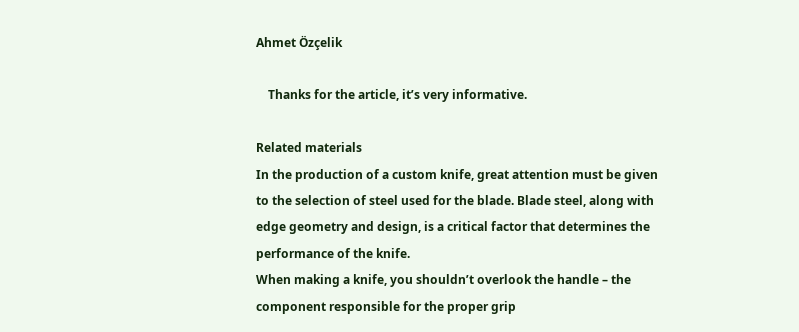Ahmet Özçelik

    Thanks for the article, it’s very informative.

Related materials
In the production of a custom knife, great attention must be given to the selection of steel used for the blade. Blade steel, along with edge geometry and design, is a critical factor that determines the performance of the knife.
When making a knife, you shouldn’t overlook the handle – the component responsible for the proper grip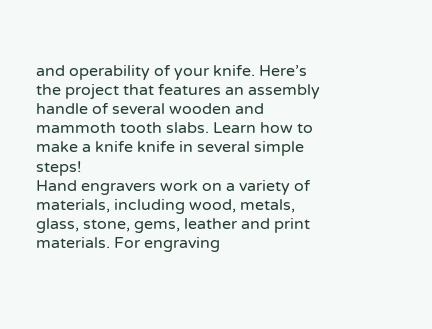and operability of your knife. Here’s the project that features an assembly handle of several wooden and mammoth tooth slabs. Learn how to make a knife knife in several simple steps!
Hand engravers work on a variety of materials, including wood, metals, glass, stone, gems, leather and print materials. For engraving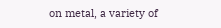on metal, a variety of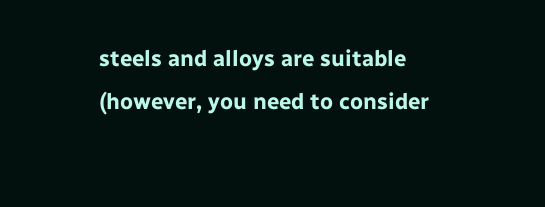steels and alloys are suitable (however, you need to consider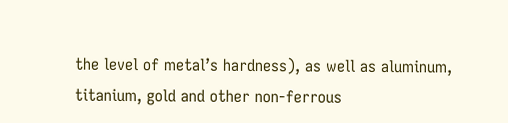the level of metal’s hardness), as well as aluminum, titanium, gold and other non-ferrous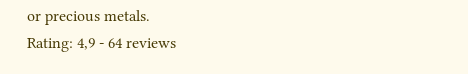or precious metals.
Rating: 4,9 - 64 reviews